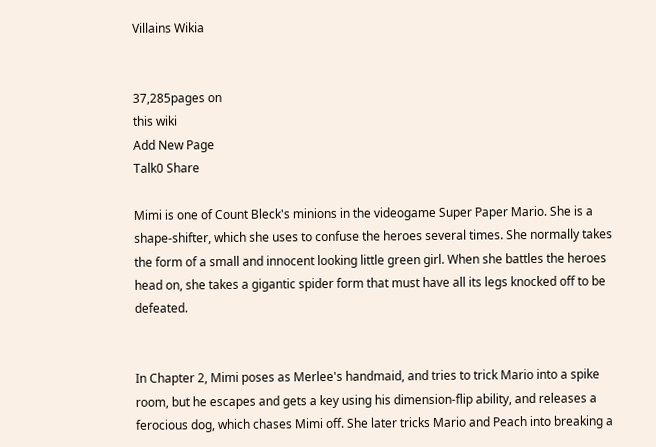Villains Wikia


37,285pages on
this wiki
Add New Page
Talk0 Share

Mimi is one of Count Bleck's minions in the videogame Super Paper Mario. She is a shape-shifter, which she uses to confuse the heroes several times. She normally takes the form of a small and innocent looking little green girl. When she battles the heroes head on, she takes a gigantic spider form that must have all its legs knocked off to be defeated.


In Chapter 2, Mimi poses as Merlee's handmaid, and tries to trick Mario into a spike room, but he escapes and gets a key using his dimension-flip ability, and releases a ferocious dog, which chases Mimi off. She later tricks Mario and Peach into breaking a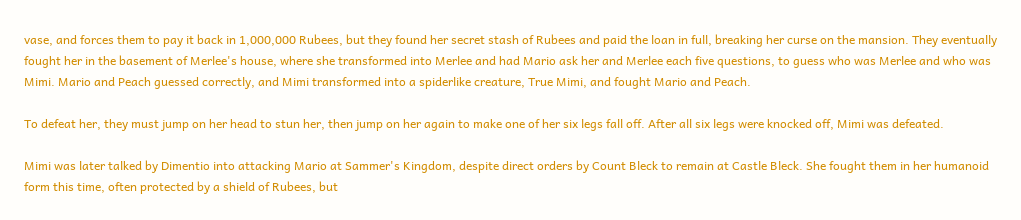vase, and forces them to pay it back in 1,000,000 Rubees, but they found her secret stash of Rubees and paid the loan in full, breaking her curse on the mansion. They eventually fought her in the basement of Merlee's house, where she transformed into Merlee and had Mario ask her and Merlee each five questions, to guess who was Merlee and who was Mimi. Mario and Peach guessed correctly, and Mimi transformed into a spiderlike creature, True Mimi, and fought Mario and Peach.

To defeat her, they must jump on her head to stun her, then jump on her again to make one of her six legs fall off. After all six legs were knocked off, Mimi was defeated.

Mimi was later talked by Dimentio into attacking Mario at Sammer's Kingdom, despite direct orders by Count Bleck to remain at Castle Bleck. She fought them in her humanoid form this time, often protected by a shield of Rubees, but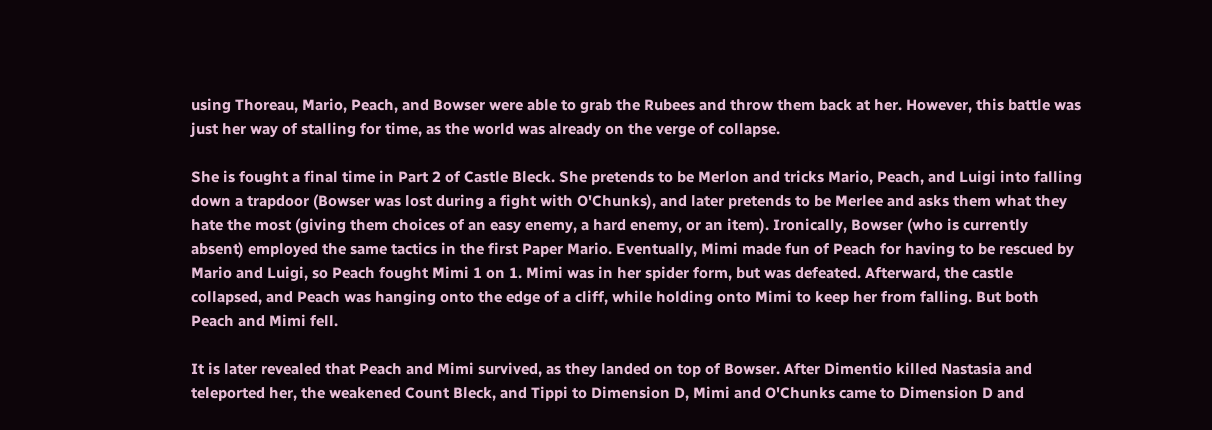using Thoreau, Mario, Peach, and Bowser were able to grab the Rubees and throw them back at her. However, this battle was just her way of stalling for time, as the world was already on the verge of collapse.

She is fought a final time in Part 2 of Castle Bleck. She pretends to be Merlon and tricks Mario, Peach, and Luigi into falling down a trapdoor (Bowser was lost during a fight with O'Chunks), and later pretends to be Merlee and asks them what they hate the most (giving them choices of an easy enemy, a hard enemy, or an item). Ironically, Bowser (who is currently absent) employed the same tactics in the first Paper Mario. Eventually, Mimi made fun of Peach for having to be rescued by Mario and Luigi, so Peach fought Mimi 1 on 1. Mimi was in her spider form, but was defeated. Afterward, the castle collapsed, and Peach was hanging onto the edge of a cliff, while holding onto Mimi to keep her from falling. But both Peach and Mimi fell.

It is later revealed that Peach and Mimi survived, as they landed on top of Bowser. After Dimentio killed Nastasia and teleported her, the weakened Count Bleck, and Tippi to Dimension D, Mimi and O'Chunks came to Dimension D and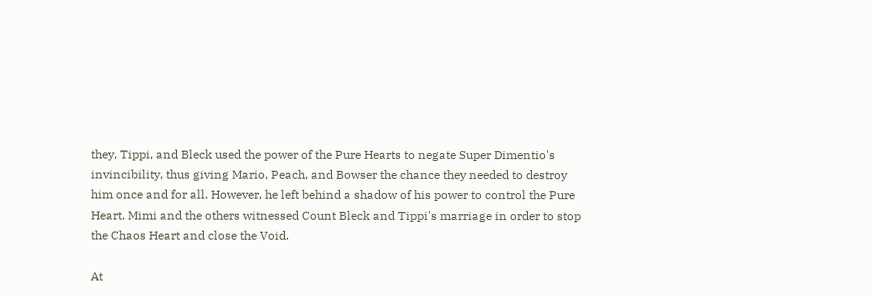they, Tippi, and Bleck used the power of the Pure Hearts to negate Super Dimentio's invincibility, thus giving Mario, Peach, and Bowser the chance they needed to destroy him once and for all. However, he left behind a shadow of his power to control the Pure Heart. Mimi and the others witnessed Count Bleck and Tippi's marriage in order to stop the Chaos Heart and close the Void.

At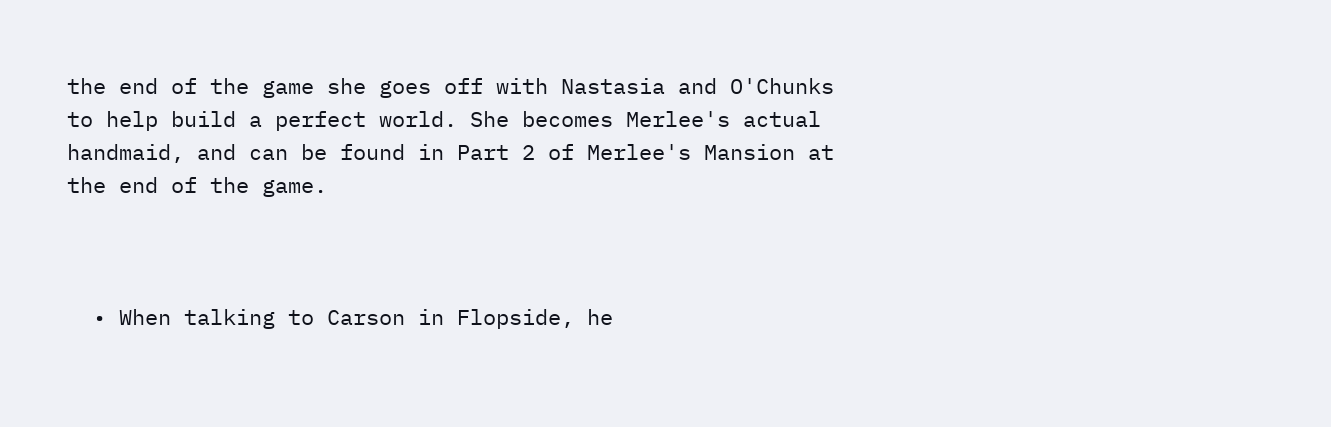the end of the game she goes off with Nastasia and O'Chunks to help build a perfect world. She becomes Merlee's actual handmaid, and can be found in Part 2 of Merlee's Mansion at the end of the game.



  • When talking to Carson in Flopside, he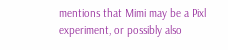mentions that Mimi may be a Pixl experiment, or possibly also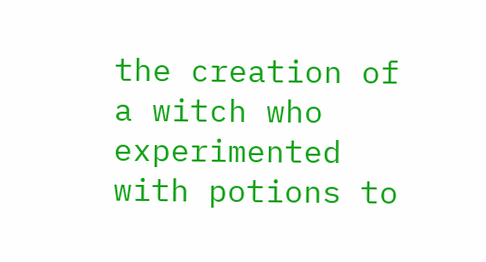the creation of a witch who experimented with potions to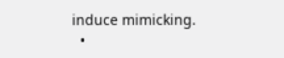induce mimicking.
  •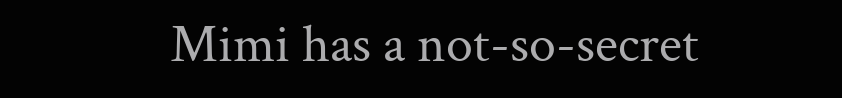Mimi has a not-so-secret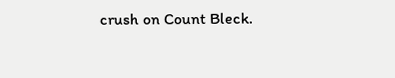crush on Count Bleck.